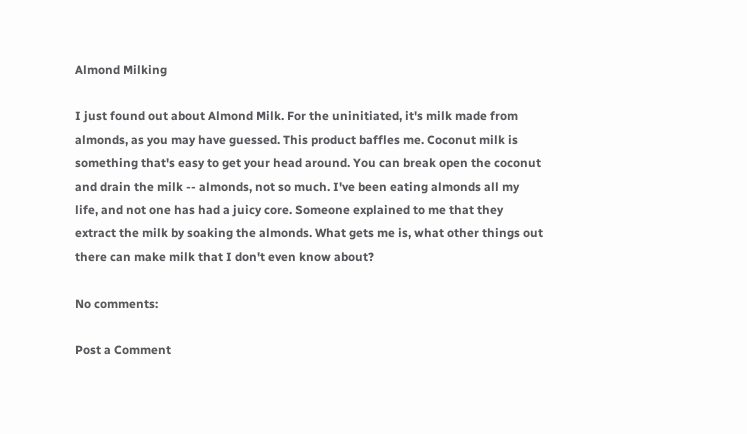Almond Milking

I just found out about Almond Milk. For the uninitiated, it's milk made from almonds, as you may have guessed. This product baffles me. Coconut milk is something that's easy to get your head around. You can break open the coconut and drain the milk -- almonds, not so much. I've been eating almonds all my life, and not one has had a juicy core. Someone explained to me that they extract the milk by soaking the almonds. What gets me is, what other things out there can make milk that I don't even know about?

No comments:

Post a Comment